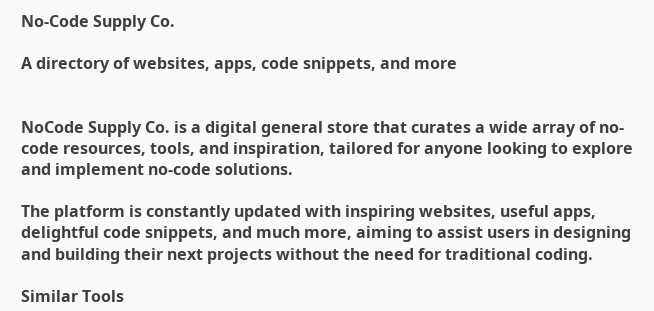No-Code Supply Co.

A directory of websites, apps, code snippets, and more


NoCode Supply Co. is a digital general store that curates a wide array of no-code resources, tools, and inspiration, tailored for anyone looking to explore and implement no-code solutions.

The platform is constantly updated with inspiring websites, useful apps, delightful code snippets, and much more, aiming to assist users in designing and building their next projects without the need for traditional coding.

Similar Tools